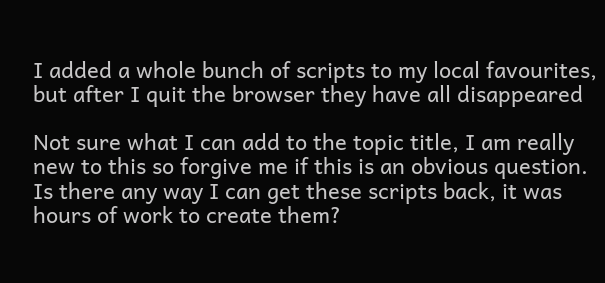I added a whole bunch of scripts to my local favourites, but after I quit the browser they have all disappeared

Not sure what I can add to the topic title, I am really new to this so forgive me if this is an obvious question. Is there any way I can get these scripts back, it was hours of work to create them?